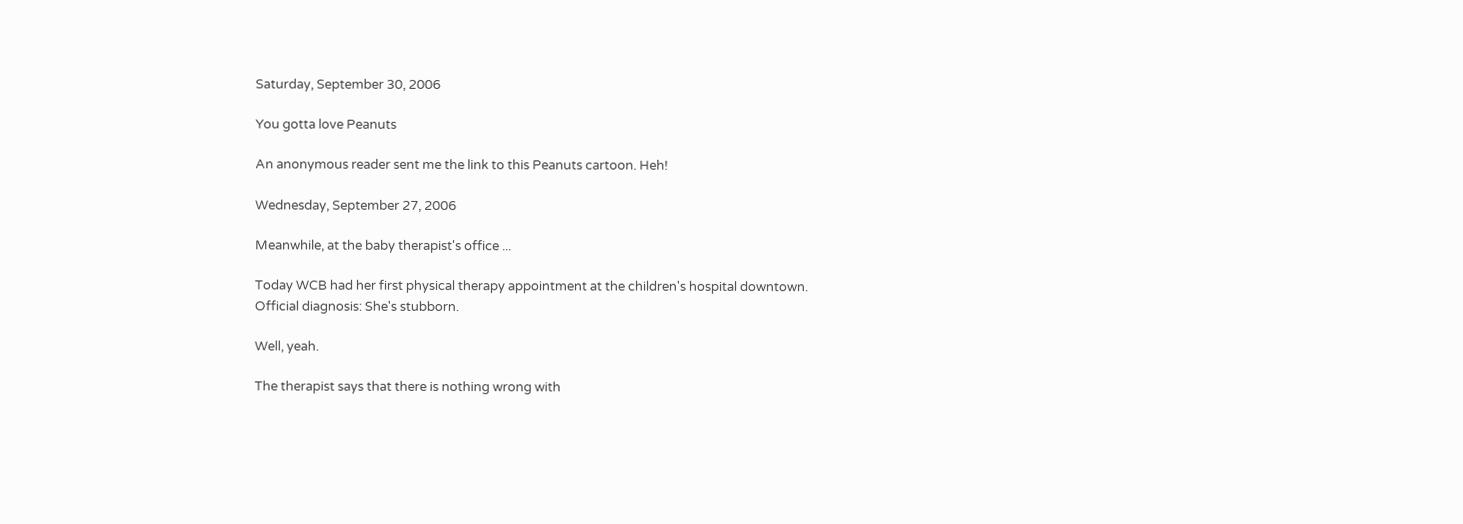Saturday, September 30, 2006

You gotta love Peanuts

An anonymous reader sent me the link to this Peanuts cartoon. Heh!

Wednesday, September 27, 2006

Meanwhile, at the baby therapist's office ...

Today WCB had her first physical therapy appointment at the children's hospital downtown. Official diagnosis: She's stubborn.

Well, yeah.

The therapist says that there is nothing wrong with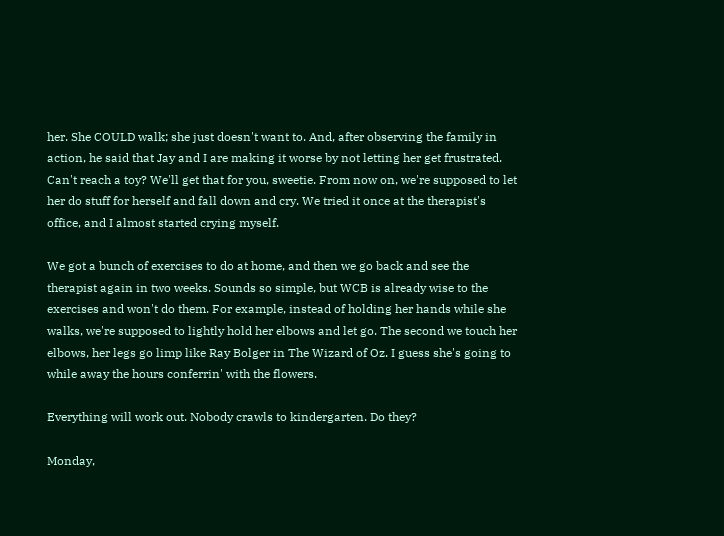her. She COULD walk; she just doesn't want to. And, after observing the family in action, he said that Jay and I are making it worse by not letting her get frustrated. Can't reach a toy? We'll get that for you, sweetie. From now on, we're supposed to let her do stuff for herself and fall down and cry. We tried it once at the therapist's office, and I almost started crying myself.

We got a bunch of exercises to do at home, and then we go back and see the therapist again in two weeks. Sounds so simple, but WCB is already wise to the exercises and won't do them. For example, instead of holding her hands while she walks, we're supposed to lightly hold her elbows and let go. The second we touch her elbows, her legs go limp like Ray Bolger in The Wizard of Oz. I guess she's going to while away the hours conferrin' with the flowers.

Everything will work out. Nobody crawls to kindergarten. Do they?

Monday,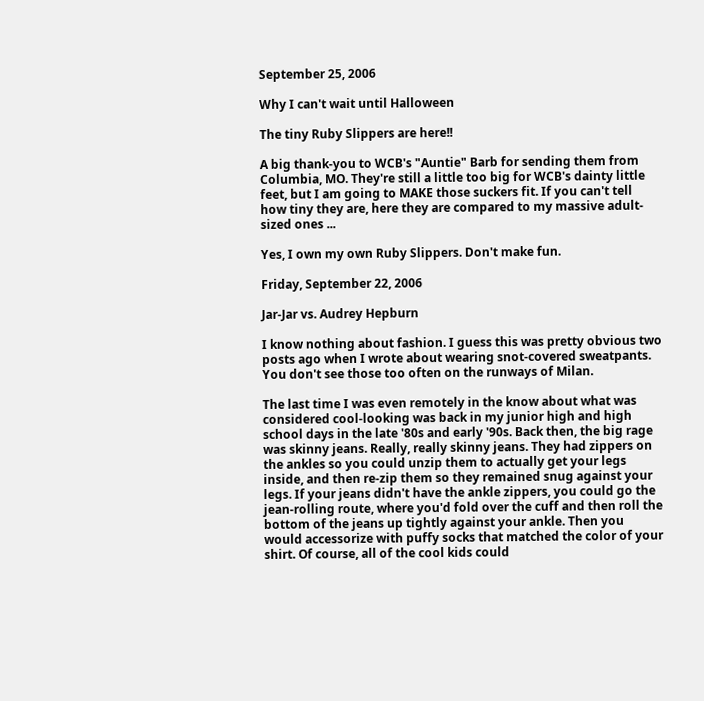September 25, 2006

Why I can't wait until Halloween

The tiny Ruby Slippers are here!!

A big thank-you to WCB's "Auntie" Barb for sending them from Columbia, MO. They're still a little too big for WCB's dainty little feet, but I am going to MAKE those suckers fit. If you can't tell how tiny they are, here they are compared to my massive adult-sized ones ...

Yes, I own my own Ruby Slippers. Don't make fun.

Friday, September 22, 2006

Jar-Jar vs. Audrey Hepburn

I know nothing about fashion. I guess this was pretty obvious two posts ago when I wrote about wearing snot-covered sweatpants. You don't see those too often on the runways of Milan.

The last time I was even remotely in the know about what was considered cool-looking was back in my junior high and high school days in the late '80s and early '90s. Back then, the big rage was skinny jeans. Really, really skinny jeans. They had zippers on the ankles so you could unzip them to actually get your legs inside, and then re-zip them so they remained snug against your legs. If your jeans didn't have the ankle zippers, you could go the jean-rolling route, where you'd fold over the cuff and then roll the bottom of the jeans up tightly against your ankle. Then you would accessorize with puffy socks that matched the color of your shirt. Of course, all of the cool kids could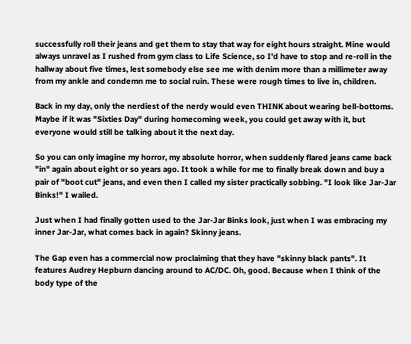successfully roll their jeans and get them to stay that way for eight hours straight. Mine would always unravel as I rushed from gym class to Life Science, so I'd have to stop and re-roll in the hallway about five times, lest somebody else see me with denim more than a millimeter away from my ankle and condemn me to social ruin. These were rough times to live in, children.

Back in my day, only the nerdiest of the nerdy would even THINK about wearing bell-bottoms. Maybe if it was "Sixties Day" during homecoming week, you could get away with it, but everyone would still be talking about it the next day.

So you can only imagine my horror, my absolute horror, when suddenly flared jeans came back "in" again about eight or so years ago. It took a while for me to finally break down and buy a pair of "boot cut" jeans, and even then I called my sister practically sobbing. "I look like Jar-Jar Binks!" I wailed.

Just when I had finally gotten used to the Jar-Jar Binks look, just when I was embracing my inner Jar-Jar, what comes back in again? Skinny jeans.

The Gap even has a commercial now proclaiming that they have "skinny black pants". It features Audrey Hepburn dancing around to AC/DC. Oh, good. Because when I think of the body type of the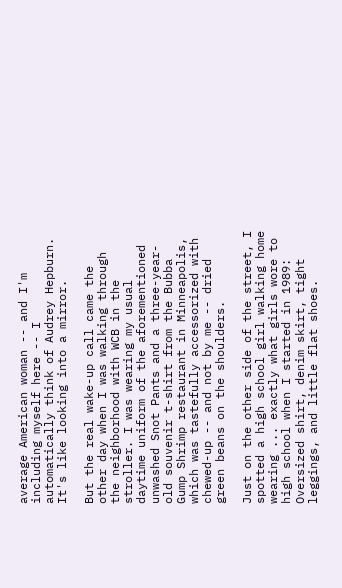average American woman -- and I'm including myself here -- I automatically think of Audrey Hepburn. It's like looking into a mirror.

But the real wake-up call came the other day when I was walking through the neighborhood with WCB in the stroller. I was wearing my usual daytime uniform of the aforementioned unwashed Snot Pants and a three-year-old souvenir t-shirt from the Bubba Gump Shrimp restaurant in Minneapolis, which was tastefully accessorized with chewed-up -- and not by me -- dried green beans on the shoulders.

Just on the other side of the street, I spotted a high school girl walking home wearing ... exactly what girls wore to high school when I started in 1989: Oversized shirt, denim skirt, tight leggings, and little flat shoes.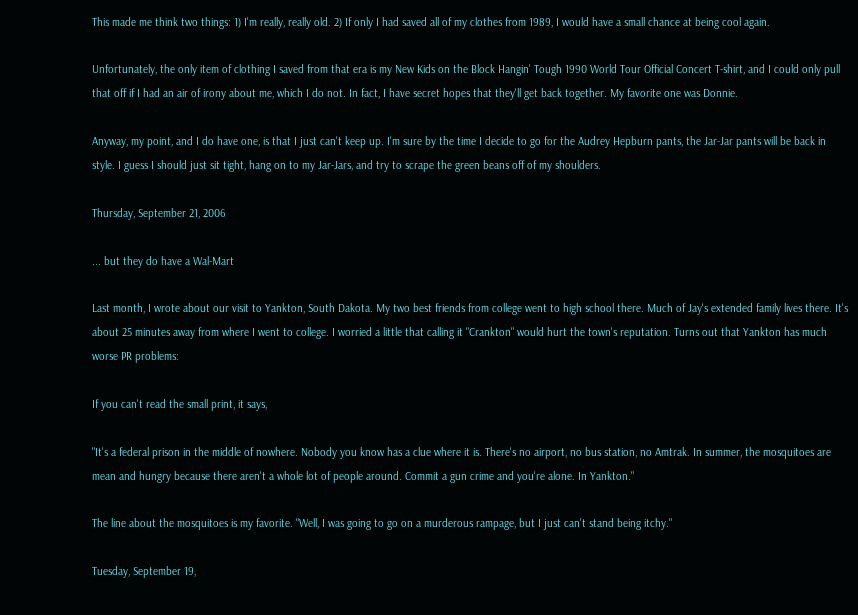This made me think two things: 1) I'm really, really old. 2) If only I had saved all of my clothes from 1989, I would have a small chance at being cool again.

Unfortunately, the only item of clothing I saved from that era is my New Kids on the Block Hangin' Tough 1990 World Tour Official Concert T-shirt, and I could only pull that off if I had an air of irony about me, which I do not. In fact, I have secret hopes that they'll get back together. My favorite one was Donnie.

Anyway, my point, and I do have one, is that I just can't keep up. I'm sure by the time I decide to go for the Audrey Hepburn pants, the Jar-Jar pants will be back in style. I guess I should just sit tight, hang on to my Jar-Jars, and try to scrape the green beans off of my shoulders.

Thursday, September 21, 2006

... but they do have a Wal-Mart

Last month, I wrote about our visit to Yankton, South Dakota. My two best friends from college went to high school there. Much of Jay's extended family lives there. It's about 25 minutes away from where I went to college. I worried a little that calling it "Crankton" would hurt the town's reputation. Turns out that Yankton has much worse PR problems:

If you can't read the small print, it says,

"It's a federal prison in the middle of nowhere. Nobody you know has a clue where it is. There's no airport, no bus station, no Amtrak. In summer, the mosquitoes are mean and hungry because there aren't a whole lot of people around. Commit a gun crime and you're alone. In Yankton."

The line about the mosquitoes is my favorite. "Well, I was going to go on a murderous rampage, but I just can't stand being itchy."

Tuesday, September 19,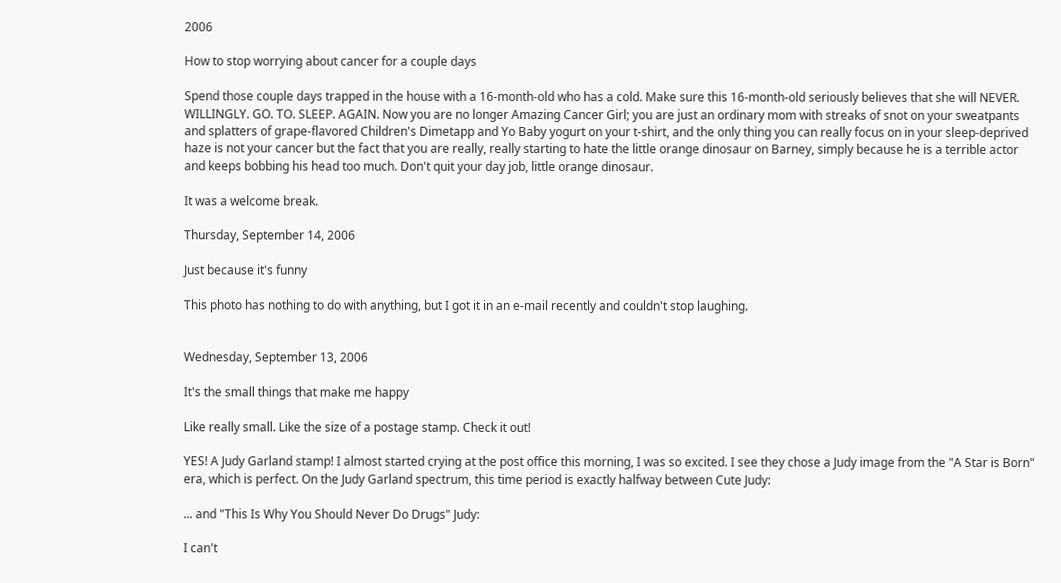2006

How to stop worrying about cancer for a couple days

Spend those couple days trapped in the house with a 16-month-old who has a cold. Make sure this 16-month-old seriously believes that she will NEVER. WILLINGLY. GO. TO. SLEEP. AGAIN. Now you are no longer Amazing Cancer Girl; you are just an ordinary mom with streaks of snot on your sweatpants and splatters of grape-flavored Children's Dimetapp and Yo Baby yogurt on your t-shirt, and the only thing you can really focus on in your sleep-deprived haze is not your cancer but the fact that you are really, really starting to hate the little orange dinosaur on Barney, simply because he is a terrible actor and keeps bobbing his head too much. Don't quit your day job, little orange dinosaur.

It was a welcome break.

Thursday, September 14, 2006

Just because it's funny

This photo has nothing to do with anything, but I got it in an e-mail recently and couldn't stop laughing.


Wednesday, September 13, 2006

It's the small things that make me happy

Like really small. Like the size of a postage stamp. Check it out!

YES! A Judy Garland stamp! I almost started crying at the post office this morning, I was so excited. I see they chose a Judy image from the "A Star is Born" era, which is perfect. On the Judy Garland spectrum, this time period is exactly halfway between Cute Judy:

... and "This Is Why You Should Never Do Drugs" Judy:

I can't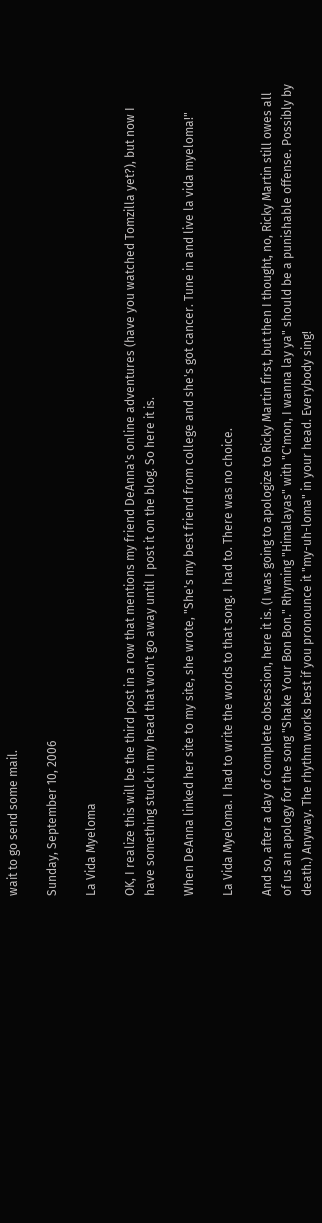wait to go send some mail.

Sunday, September 10, 2006

La Vida Myeloma

OK, I realize this will be the third post in a row that mentions my friend DeAnna's online adventures (have you watched Tomzilla yet?), but now I have something stuck in my head that won't go away until I post it on the blog. So here it is.

When DeAnna linked her site to my site, she wrote, "She's my best friend from college and she's got cancer. Tune in and live la vida myeloma!"

La Vida Myeloma. I had to write the words to that song. I had to. There was no choice.

And so, after a day of complete obsession, here it is. (I was going to apologize to Ricky Martin first, but then I thought, no, Ricky Martin still owes all of us an apology for the song "Shake Your Bon Bon." Rhyming "Himalayas" with "C'mon, I wanna lay ya" should be a punishable offense. Possibly by death.) Anyway. The rhythm works best if you pronounce it "my-uh-loma" in your head. Everybody sing!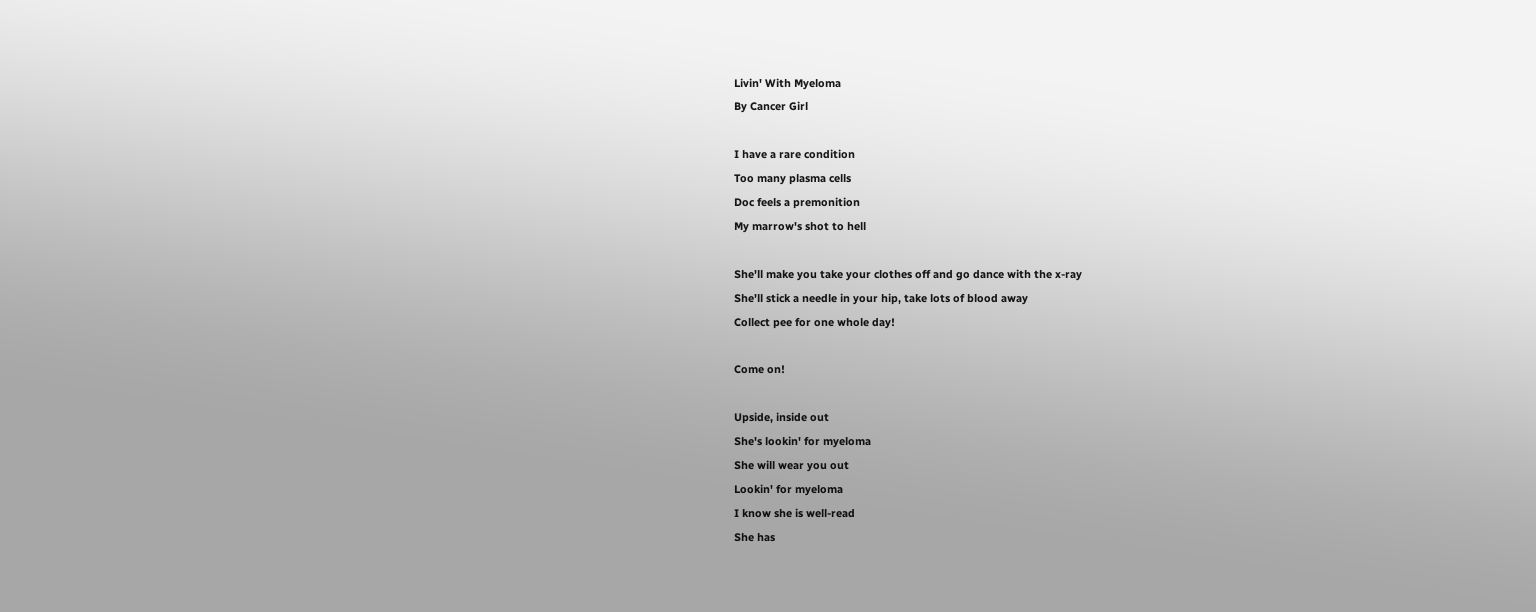Livin' With Myeloma
By Cancer Girl

I have a rare condition
Too many plasma cells
Doc feels a premonition
My marrow's shot to hell

She'll make you take your clothes off and go dance with the x-ray
She'll stick a needle in your hip, take lots of blood away
Collect pee for one whole day!

Come on!

Upside, inside out
She's lookin' for myeloma
She will wear you out
Lookin' for myeloma
I know she is well-read
She has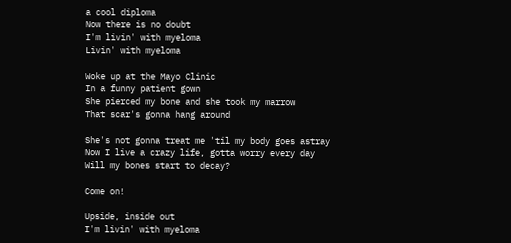a cool diploma
Now there is no doubt
I'm livin' with myeloma
Livin' with myeloma

Woke up at the Mayo Clinic
In a funny patient gown
She pierced my bone and she took my marrow
That scar's gonna hang around

She's not gonna treat me 'til my body goes astray
Now I live a crazy life, gotta worry every day
Will my bones start to decay?

Come on!

Upside, inside out
I'm livin' with myeloma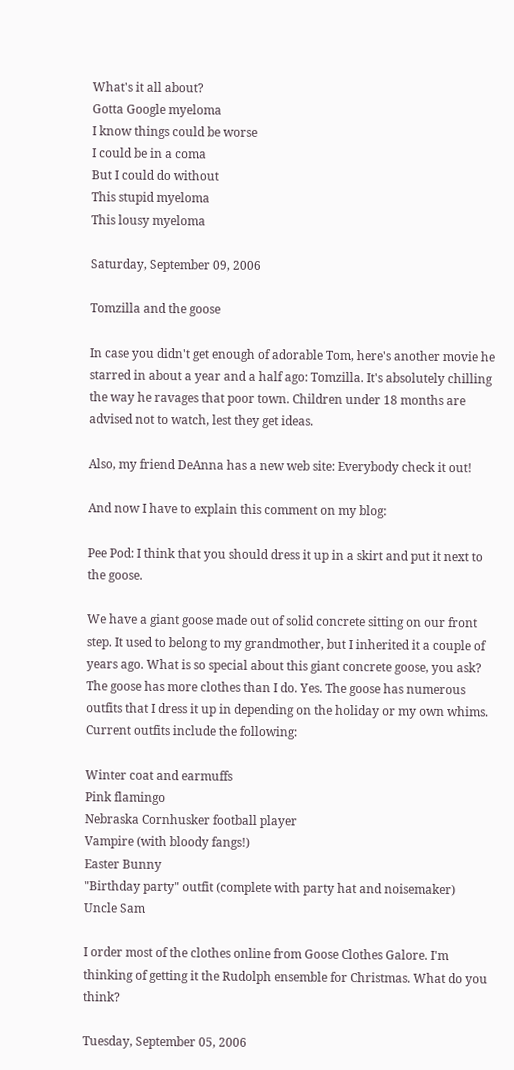What's it all about?
Gotta Google myeloma
I know things could be worse
I could be in a coma
But I could do without
This stupid myeloma
This lousy myeloma

Saturday, September 09, 2006

Tomzilla and the goose

In case you didn't get enough of adorable Tom, here's another movie he starred in about a year and a half ago: Tomzilla. It's absolutely chilling the way he ravages that poor town. Children under 18 months are advised not to watch, lest they get ideas.

Also, my friend DeAnna has a new web site: Everybody check it out!

And now I have to explain this comment on my blog:

Pee Pod: I think that you should dress it up in a skirt and put it next to the goose.

We have a giant goose made out of solid concrete sitting on our front step. It used to belong to my grandmother, but I inherited it a couple of years ago. What is so special about this giant concrete goose, you ask? The goose has more clothes than I do. Yes. The goose has numerous outfits that I dress it up in depending on the holiday or my own whims. Current outfits include the following:

Winter coat and earmuffs
Pink flamingo
Nebraska Cornhusker football player
Vampire (with bloody fangs!)
Easter Bunny
"Birthday party" outfit (complete with party hat and noisemaker)
Uncle Sam

I order most of the clothes online from Goose Clothes Galore. I'm thinking of getting it the Rudolph ensemble for Christmas. What do you think?

Tuesday, September 05, 2006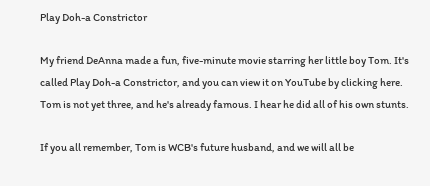Play Doh-a Constrictor

My friend DeAnna made a fun, five-minute movie starring her little boy Tom. It's called Play Doh-a Constrictor, and you can view it on YouTube by clicking here. Tom is not yet three, and he's already famous. I hear he did all of his own stunts.

If you all remember, Tom is WCB's future husband, and we will all be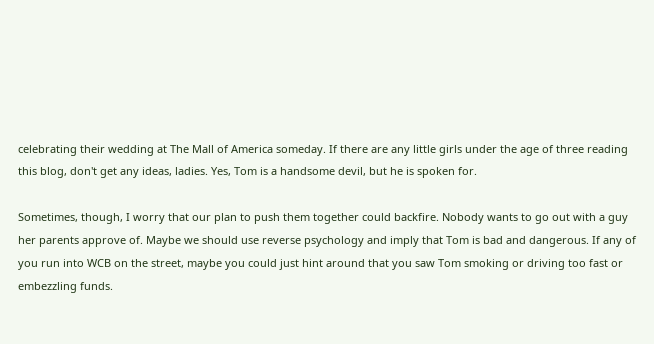celebrating their wedding at The Mall of America someday. If there are any little girls under the age of three reading this blog, don't get any ideas, ladies. Yes, Tom is a handsome devil, but he is spoken for.

Sometimes, though, I worry that our plan to push them together could backfire. Nobody wants to go out with a guy her parents approve of. Maybe we should use reverse psychology and imply that Tom is bad and dangerous. If any of you run into WCB on the street, maybe you could just hint around that you saw Tom smoking or driving too fast or embezzling funds.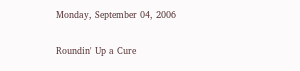Monday, September 04, 2006

Roundin' Up a Cure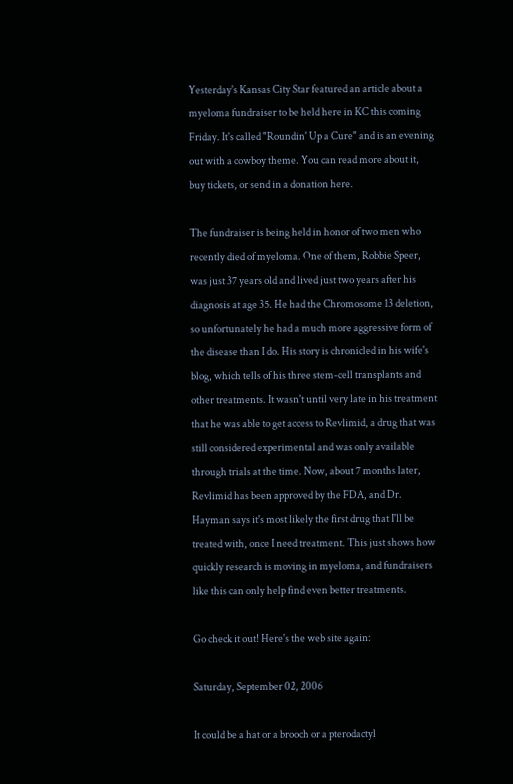Yesterday's Kansas City Star featured an article about a myeloma fundraiser to be held here in KC this coming Friday. It's called "Roundin' Up a Cure" and is an evening out with a cowboy theme. You can read more about it, buy tickets, or send in a donation here.

The fundraiser is being held in honor of two men who recently died of myeloma. One of them, Robbie Speer, was just 37 years old and lived just two years after his diagnosis at age 35. He had the Chromosome 13 deletion, so unfortunately he had a much more aggressive form of the disease than I do. His story is chronicled in his wife's blog, which tells of his three stem-cell transplants and other treatments. It wasn't until very late in his treatment that he was able to get access to Revlimid, a drug that was still considered experimental and was only available through trials at the time. Now, about 7 months later, Revlimid has been approved by the FDA, and Dr. Hayman says it's most likely the first drug that I'll be treated with, once I need treatment. This just shows how quickly research is moving in myeloma, and fundraisers like this can only help find even better treatments.

Go check it out! Here's the web site again:

Saturday, September 02, 2006

It could be a hat or a brooch or a pterodactyl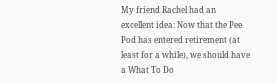My friend Rachel had an excellent idea: Now that the Pee Pod has entered retirement (at least for a while), we should have a What To Do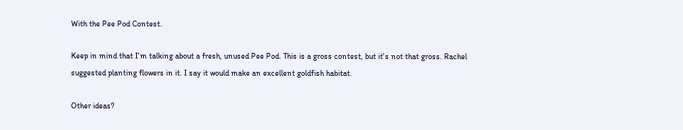With the Pee Pod Contest.

Keep in mind that I'm talking about a fresh, unused Pee Pod. This is a gross contest, but it's not that gross. Rachel suggested planting flowers in it. I say it would make an excellent goldfish habitat.

Other ideas?